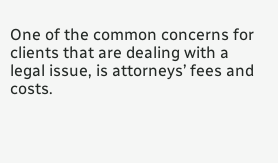One of the common concerns for clients that are dealing with a legal issue, is attorneys’ fees and costs.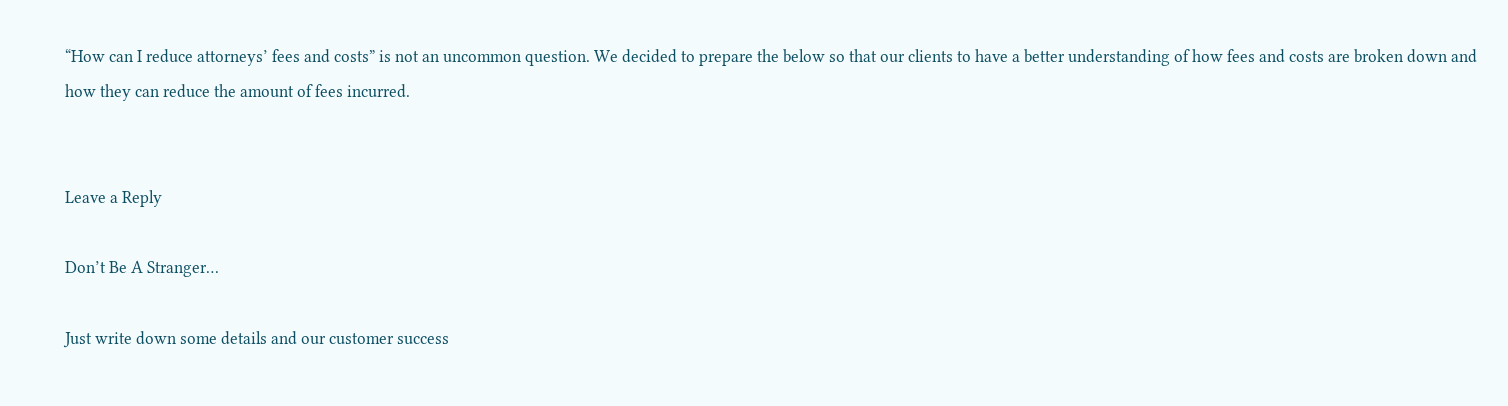“How can I reduce attorneys’ fees and costs” is not an uncommon question. We decided to prepare the below so that our clients to have a better understanding of how fees and costs are broken down and how they can reduce the amount of fees incurred.


Leave a Reply

Don’t Be A Stranger…

Just write down some details and our customer success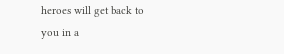heroes will get back to you in a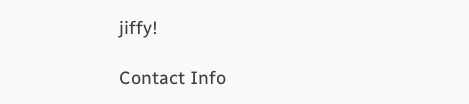jiffy!

Contact Info